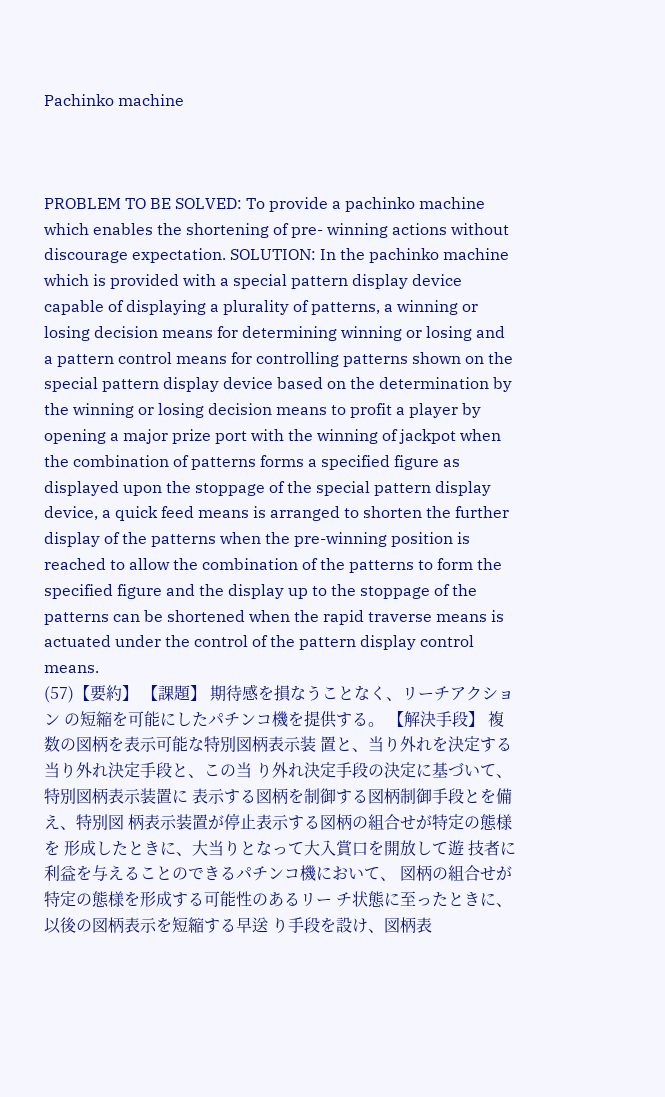Pachinko machine



PROBLEM TO BE SOLVED: To provide a pachinko machine which enables the shortening of pre- winning actions without discourage expectation. SOLUTION: In the pachinko machine which is provided with a special pattern display device capable of displaying a plurality of patterns, a winning or losing decision means for determining winning or losing and a pattern control means for controlling patterns shown on the special pattern display device based on the determination by the winning or losing decision means to profit a player by opening a major prize port with the winning of jackpot when the combination of patterns forms a specified figure as displayed upon the stoppage of the special pattern display device, a quick feed means is arranged to shorten the further display of the patterns when the pre-winning position is reached to allow the combination of the patterns to form the specified figure and the display up to the stoppage of the patterns can be shortened when the rapid traverse means is actuated under the control of the pattern display control means.
(57)【要約】 【課題】 期待感を損なうことなく、リーチアクション の短縮を可能にしたパチンコ機を提供する。 【解決手段】 複数の図柄を表示可能な特別図柄表示装 置と、当り外れを決定する当り外れ決定手段と、この当 り外れ決定手段の決定に基づいて、特別図柄表示装置に 表示する図柄を制御する図柄制御手段とを備え、特別図 柄表示装置が停止表示する図柄の組合せが特定の態様を 形成したときに、大当りとなって大入賞口を開放して遊 技者に利益を与えることのできるパチンコ機において、 図柄の組合せが特定の態様を形成する可能性のあるリー チ状態に至ったときに、以後の図柄表示を短縮する早送 り手段を設け、図柄表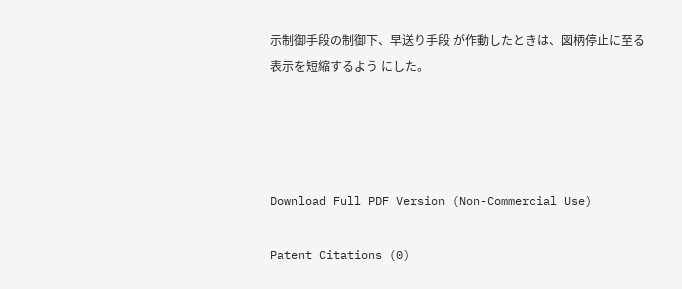示制御手段の制御下、早送り手段 が作動したときは、図柄停止に至る表示を短縮するよう にした。




Download Full PDF Version (Non-Commercial Use)

Patent Citations (0)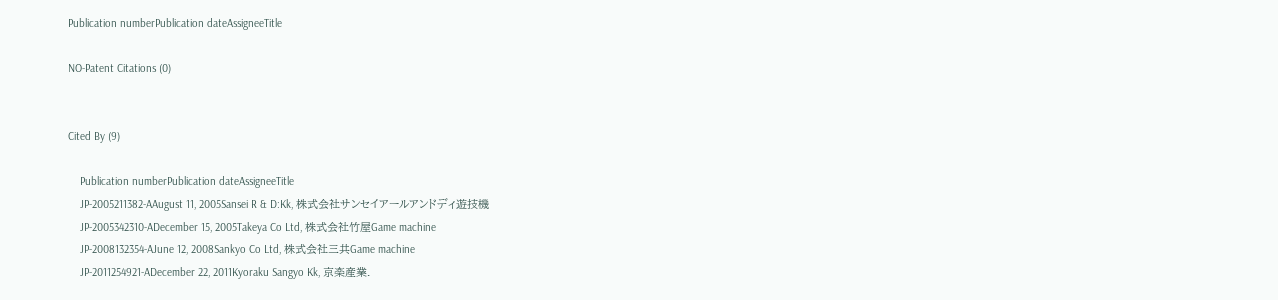Publication numberPublication dateAssigneeTitle

NO-Patent Citations (0)


Cited By (9)

    Publication numberPublication dateAssigneeTitle
    JP-2005211382-AAugust 11, 2005Sansei R & D:Kk, 株式会社サンセイアールアンドディ遊技機
    JP-2005342310-ADecember 15, 2005Takeya Co Ltd, 株式会社竹屋Game machine
    JP-2008132354-AJune 12, 2008Sankyo Co Ltd, 株式会社三共Game machine
    JP-2011254921-ADecember 22, 2011Kyoraku Sangyo Kk, 京楽産業.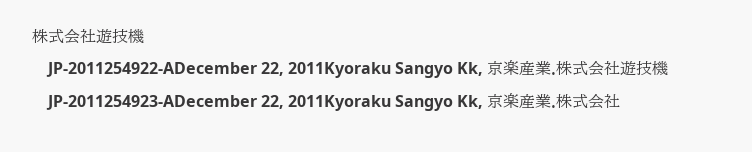株式会社遊技機
    JP-2011254922-ADecember 22, 2011Kyoraku Sangyo Kk, 京楽産業.株式会社遊技機
    JP-2011254923-ADecember 22, 2011Kyoraku Sangyo Kk, 京楽産業.株式会社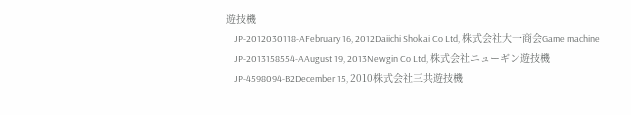遊技機
    JP-2012030118-AFebruary 16, 2012Daiichi Shokai Co Ltd, 株式会社大一商会Game machine
    JP-2013158554-AAugust 19, 2013Newgin Co Ltd, 株式会社ニューギン遊技機
    JP-4598094-B2December 15, 2010株式会社三共遊技機